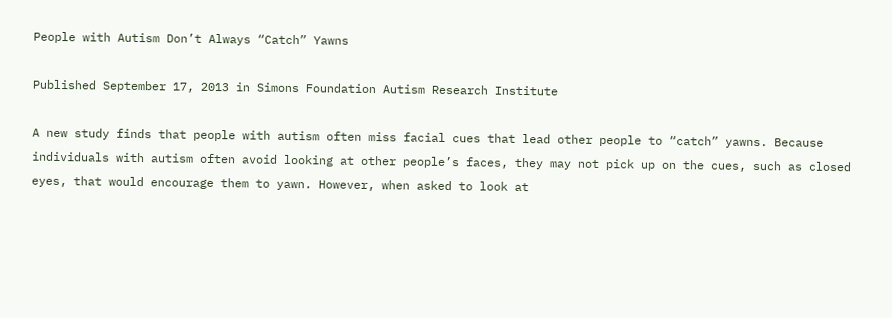People with Autism Don’t Always “Catch” Yawns

Published September 17, 2013 in Simons Foundation Autism Research Institute

A new study finds that people with autism often miss facial cues that lead other people to “catch” yawns. Because individuals with autism often avoid looking at other people’s faces, they may not pick up on the cues, such as closed eyes, that would encourage them to yawn. However, when asked to look at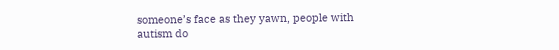someone’s face as they yawn, people with autism do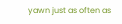yawn just as often as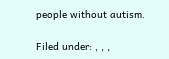people without autism.

Filed under: , , ,